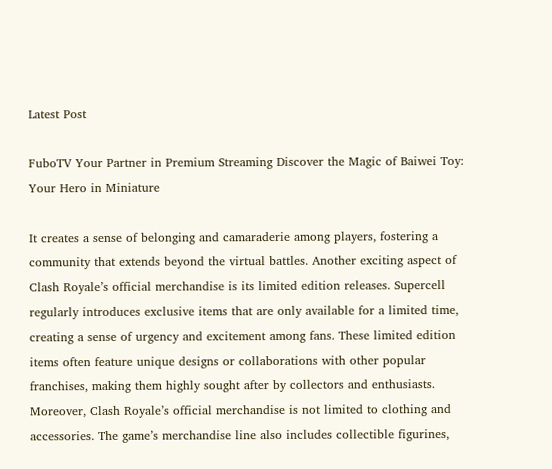Latest Post

FuboTV Your Partner in Premium Streaming Discover the Magic of Baiwei Toy: Your Hero in Miniature

It creates a sense of belonging and camaraderie among players, fostering a community that extends beyond the virtual battles. Another exciting aspect of Clash Royale’s official merchandise is its limited edition releases. Supercell regularly introduces exclusive items that are only available for a limited time, creating a sense of urgency and excitement among fans. These limited edition items often feature unique designs or collaborations with other popular franchises, making them highly sought after by collectors and enthusiasts. Moreover, Clash Royale’s official merchandise is not limited to clothing and accessories. The game’s merchandise line also includes collectible figurines,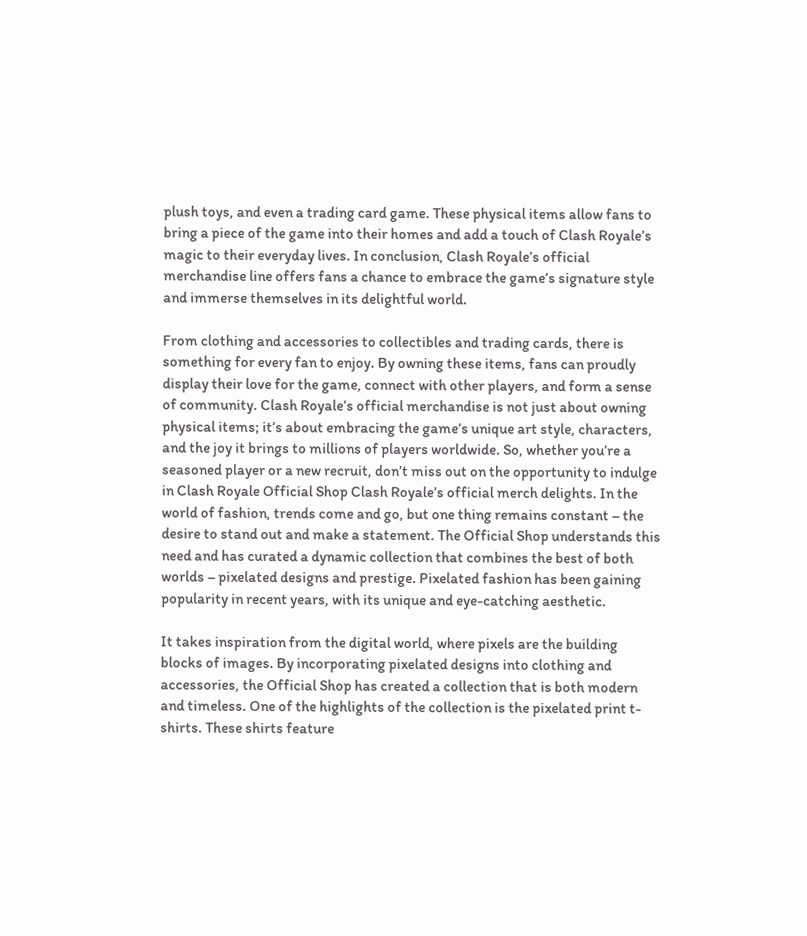plush toys, and even a trading card game. These physical items allow fans to bring a piece of the game into their homes and add a touch of Clash Royale’s magic to their everyday lives. In conclusion, Clash Royale’s official merchandise line offers fans a chance to embrace the game’s signature style and immerse themselves in its delightful world.

From clothing and accessories to collectibles and trading cards, there is something for every fan to enjoy. By owning these items, fans can proudly display their love for the game, connect with other players, and form a sense of community. Clash Royale’s official merchandise is not just about owning physical items; it’s about embracing the game’s unique art style, characters, and the joy it brings to millions of players worldwide. So, whether you’re a seasoned player or a new recruit, don’t miss out on the opportunity to indulge in Clash Royale Official Shop Clash Royale’s official merch delights. In the world of fashion, trends come and go, but one thing remains constant – the desire to stand out and make a statement. The Official Shop understands this need and has curated a dynamic collection that combines the best of both worlds – pixelated designs and prestige. Pixelated fashion has been gaining popularity in recent years, with its unique and eye-catching aesthetic.

It takes inspiration from the digital world, where pixels are the building blocks of images. By incorporating pixelated designs into clothing and accessories, the Official Shop has created a collection that is both modern and timeless. One of the highlights of the collection is the pixelated print t-shirts. These shirts feature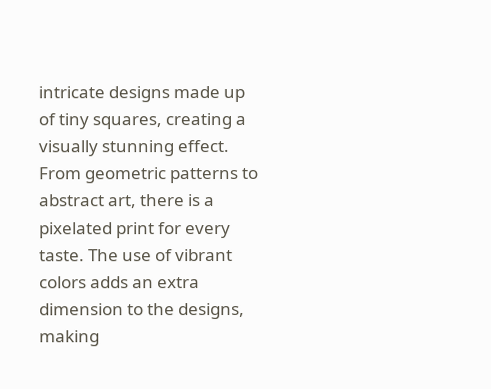intricate designs made up of tiny squares, creating a visually stunning effect. From geometric patterns to abstract art, there is a pixelated print for every taste. The use of vibrant colors adds an extra dimension to the designs, making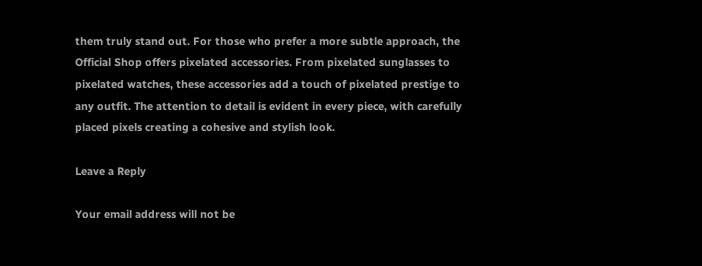them truly stand out. For those who prefer a more subtle approach, the Official Shop offers pixelated accessories. From pixelated sunglasses to pixelated watches, these accessories add a touch of pixelated prestige to any outfit. The attention to detail is evident in every piece, with carefully placed pixels creating a cohesive and stylish look.

Leave a Reply

Your email address will not be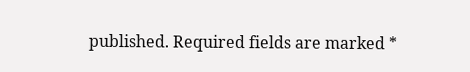published. Required fields are marked *